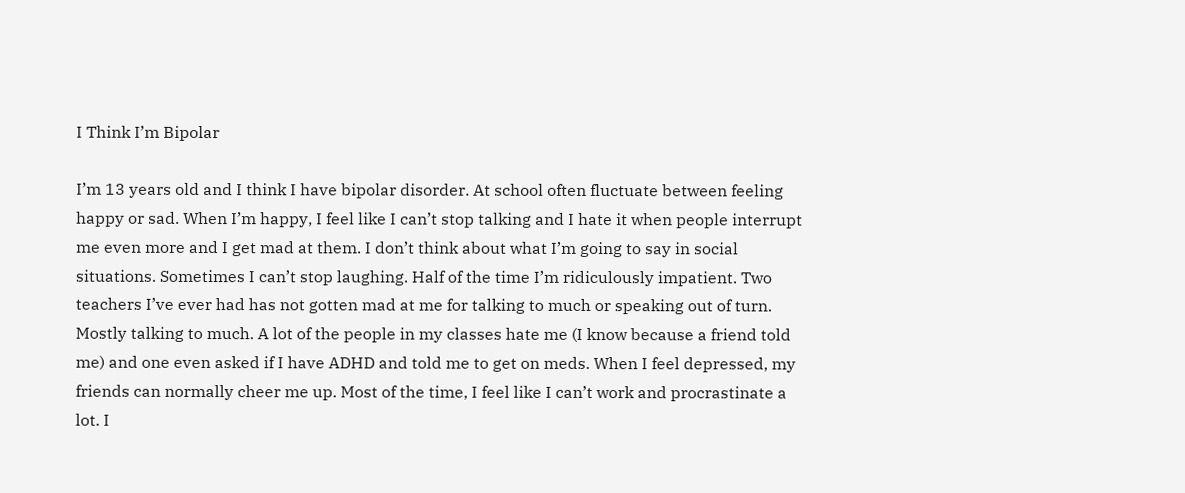I Think I’m Bipolar

I’m 13 years old and I think I have bipolar disorder. At school often fluctuate between feeling happy or sad. When I’m happy, I feel like I can’t stop talking and I hate it when people interrupt me even more and I get mad at them. I don’t think about what I’m going to say in social situations. Sometimes I can’t stop laughing. Half of the time I’m ridiculously impatient. Two teachers I’ve ever had has not gotten mad at me for talking to much or speaking out of turn. Mostly talking to much. A lot of the people in my classes hate me (I know because a friend told me) and one even asked if I have ADHD and told me to get on meds. When I feel depressed, my friends can normally cheer me up. Most of the time, I feel like I can’t work and procrastinate a lot. I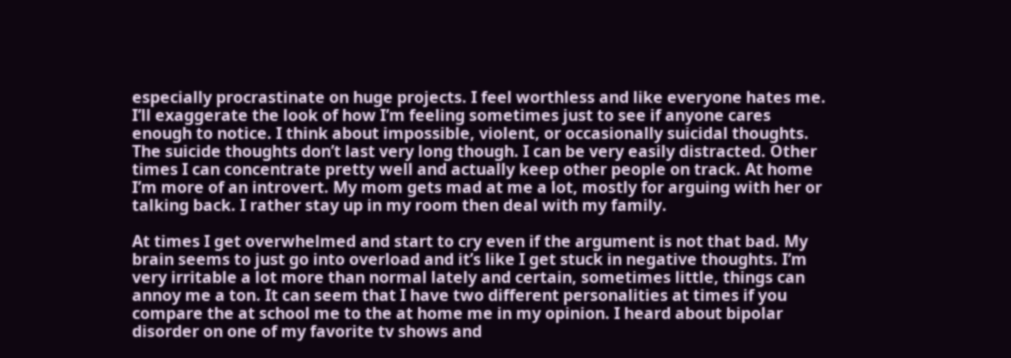especially procrastinate on huge projects. I feel worthless and like everyone hates me. I’ll exaggerate the look of how I’m feeling sometimes just to see if anyone cares enough to notice. I think about impossible, violent, or occasionally suicidal thoughts. The suicide thoughts don’t last very long though. I can be very easily distracted. Other times I can concentrate pretty well and actually keep other people on track. At home I’m more of an introvert. My mom gets mad at me a lot, mostly for arguing with her or talking back. I rather stay up in my room then deal with my family.

At times I get overwhelmed and start to cry even if the argument is not that bad. My brain seems to just go into overload and it’s like I get stuck in negative thoughts. I’m very irritable a lot more than normal lately and certain, sometimes little, things can annoy me a ton. It can seem that I have two different personalities at times if you compare the at school me to the at home me in my opinion. I heard about bipolar disorder on one of my favorite tv shows and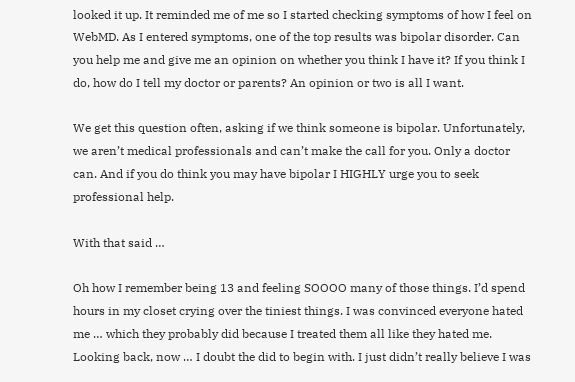looked it up. It reminded me of me so I started checking symptoms of how I feel on WebMD. As I entered symptoms, one of the top results was bipolar disorder. Can you help me and give me an opinion on whether you think I have it? If you think I do, how do I tell my doctor or parents? An opinion or two is all I want.

We get this question often, asking if we think someone is bipolar. Unfortunately, we aren’t medical professionals and can’t make the call for you. Only a doctor can. And if you do think you may have bipolar I HIGHLY urge you to seek professional help.

With that said …

Oh how I remember being 13 and feeling SOOOO many of those things. I’d spend hours in my closet crying over the tiniest things. I was convinced everyone hated me … which they probably did because I treated them all like they hated me. Looking back, now … I doubt the did to begin with. I just didn’t really believe I was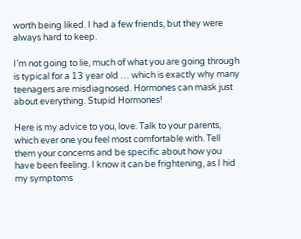worth being liked. I had a few friends, but they were always hard to keep.

I’m not going to lie, much of what you are going through is typical for a 13 year old … which is exactly why many teenagers are misdiagnosed. Hormones can mask just about everything. Stupid Hormones!

Here is my advice to you, love. Talk to your parents, which ever one you feel most comfortable with. Tell them your concerns and be specific about how you have been feeling. I know it can be frightening, as I hid my symptoms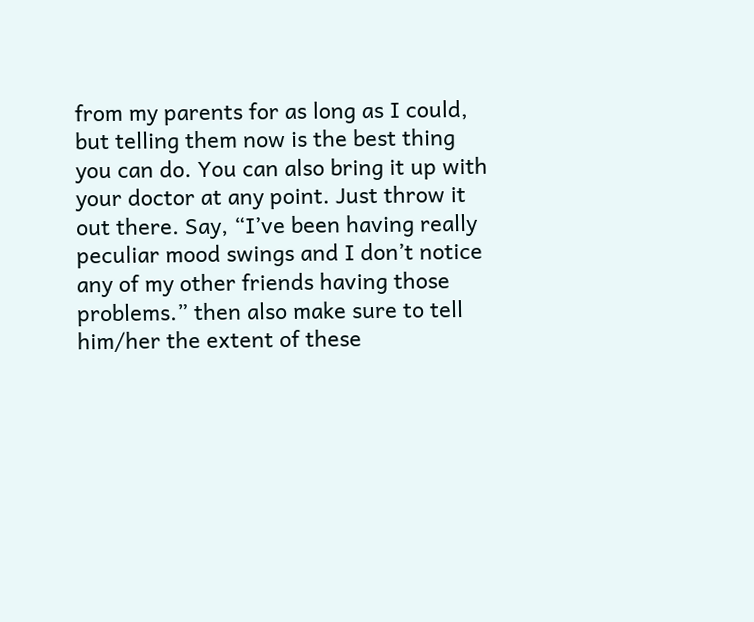from my parents for as long as I could, but telling them now is the best thing you can do. You can also bring it up with your doctor at any point. Just throw it out there. Say, “I’ve been having really peculiar mood swings and I don’t notice any of my other friends having those problems.” then also make sure to tell him/her the extent of these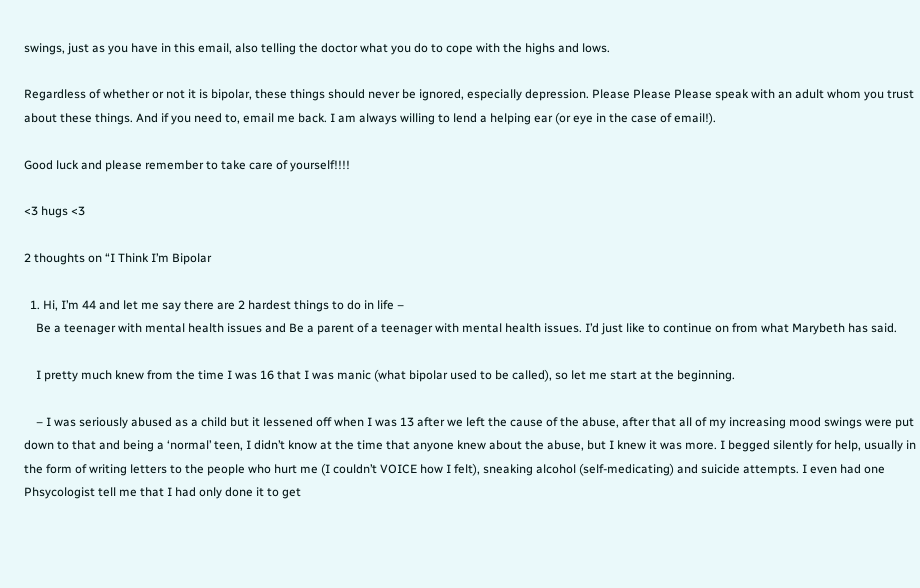swings, just as you have in this email, also telling the doctor what you do to cope with the highs and lows.

Regardless of whether or not it is bipolar, these things should never be ignored, especially depression. Please Please Please speak with an adult whom you trust about these things. And if you need to, email me back. I am always willing to lend a helping ear (or eye in the case of email!).

Good luck and please remember to take care of yourself!!!!

<3 hugs <3

2 thoughts on “I Think I’m Bipolar

  1. Hi, I’m 44 and let me say there are 2 hardest things to do in life –
    Be a teenager with mental health issues and Be a parent of a teenager with mental health issues. I’d just like to continue on from what Marybeth has said.

    I pretty much knew from the time I was 16 that I was manic (what bipolar used to be called), so let me start at the beginning.

    – I was seriously abused as a child but it lessened off when I was 13 after we left the cause of the abuse, after that all of my increasing mood swings were put down to that and being a ‘normal’ teen, I didn’t know at the time that anyone knew about the abuse, but I knew it was more. I begged silently for help, usually in the form of writing letters to the people who hurt me (I couldn’t VOICE how I felt), sneaking alcohol (self-medicating) and suicide attempts. I even had one Phsycologist tell me that I had only done it to get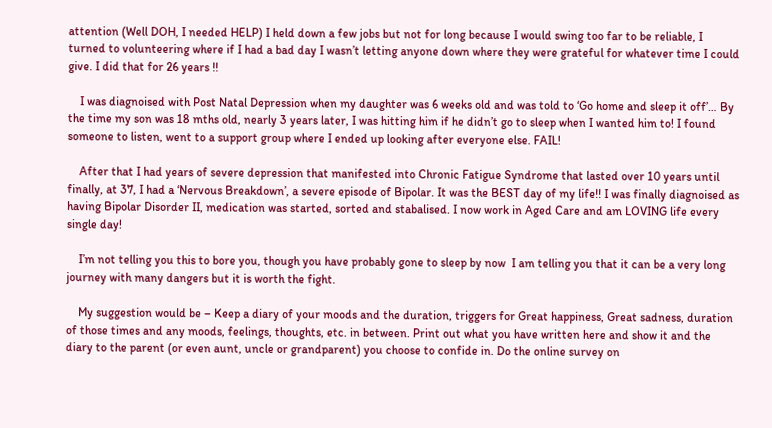attention (Well DOH, I needed HELP) I held down a few jobs but not for long because I would swing too far to be reliable, I turned to volunteering where if I had a bad day I wasn’t letting anyone down where they were grateful for whatever time I could give. I did that for 26 years !!

    I was diagnoised with Post Natal Depression when my daughter was 6 weeks old and was told to ‘Go home and sleep it off’… By the time my son was 18 mths old, nearly 3 years later, I was hitting him if he didn’t go to sleep when I wanted him to! I found someone to listen, went to a support group where I ended up looking after everyone else. FAIL!

    After that I had years of severe depression that manifested into Chronic Fatigue Syndrome that lasted over 10 years until finally, at 37, I had a ‘Nervous Breakdown’, a severe episode of Bipolar. It was the BEST day of my life!! I was finally diagnoised as having Bipolar Disorder II, medication was started, sorted and stabalised. I now work in Aged Care and am LOVING life every single day!

    I’m not telling you this to bore you, though you have probably gone to sleep by now  I am telling you that it can be a very long journey with many dangers but it is worth the fight.

    My suggestion would be – Keep a diary of your moods and the duration, triggers for Great happiness, Great sadness, duration of those times and any moods, feelings, thoughts, etc. in between. Print out what you have written here and show it and the diary to the parent (or even aunt, uncle or grandparent) you choose to confide in. Do the online survey on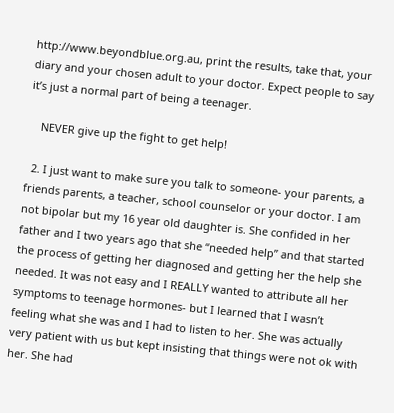http://www.beyondblue.org.au, print the results, take that, your diary and your chosen adult to your doctor. Expect people to say it’s just a normal part of being a teenager.

    NEVER give up the fight to get help!

  2. I just want to make sure you talk to someone- your parents, a friends parents, a teacher, school counselor or your doctor. I am not bipolar but my 16 year old daughter is. She confided in her father and I two years ago that she “needed help” and that started the process of getting her diagnosed and getting her the help she needed. It was not easy and I REALLY wanted to attribute all her symptoms to teenage hormones- but I learned that I wasn’t feeling what she was and I had to listen to her. She was actually very patient with us but kept insisting that things were not ok with her. She had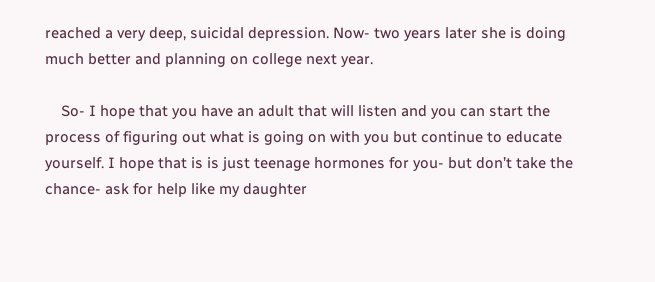reached a very deep, suicidal depression. Now- two years later she is doing much better and planning on college next year.

    So- I hope that you have an adult that will listen and you can start the process of figuring out what is going on with you but continue to educate yourself. I hope that is is just teenage hormones for you- but don’t take the chance- ask for help like my daughter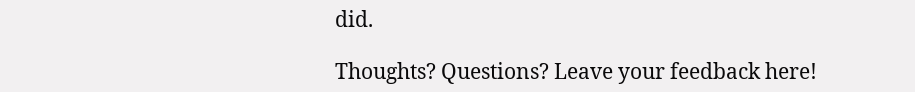did.

Thoughts? Questions? Leave your feedback here!